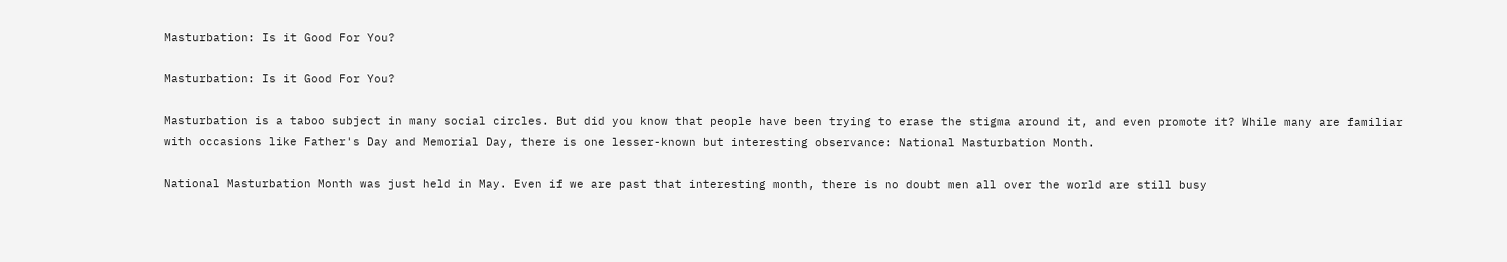Masturbation: Is it Good For You?

Masturbation: Is it Good For You?

Masturbation is a taboo subject in many social circles. But did you know that people have been trying to erase the stigma around it, and even promote it? While many are familiar with occasions like Father's Day and Memorial Day, there is one lesser-known but interesting observance: National Masturbation Month.

National Masturbation Month was just held in May. Even if we are past that interesting month, there is no doubt men all over the world are still busy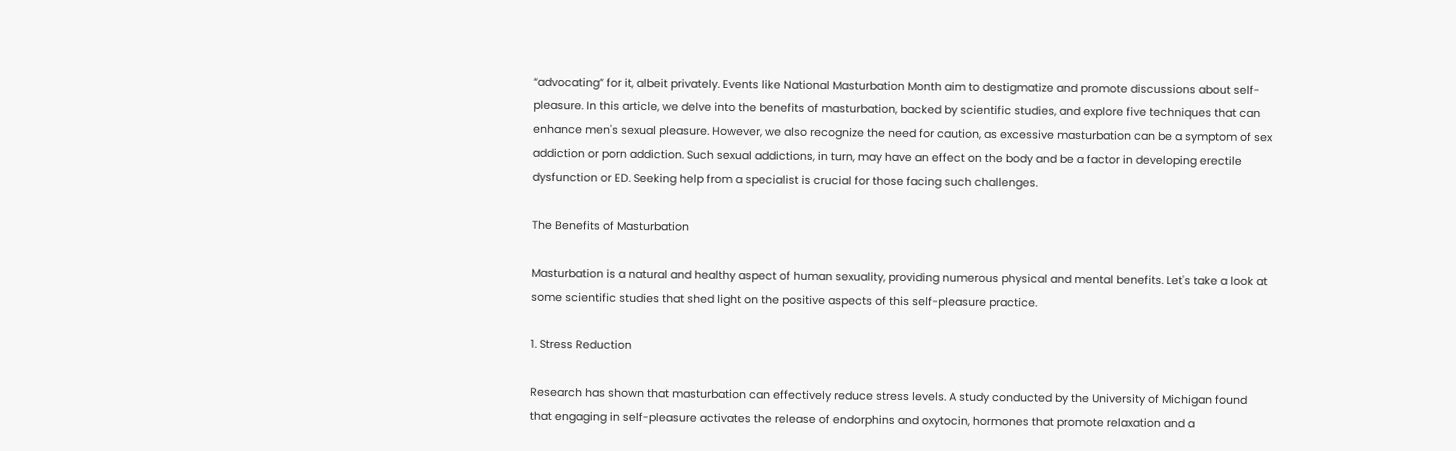“advocating” for it, albeit privately. Events like National Masturbation Month aim to destigmatize and promote discussions about self-pleasure. In this article, we delve into the benefits of masturbation, backed by scientific studies, and explore five techniques that can enhance men's sexual pleasure. However, we also recognize the need for caution, as excessive masturbation can be a symptom of sex addiction or porn addiction. Such sexual addictions, in turn, may have an effect on the body and be a factor in developing erectile dysfunction or ED. Seeking help from a specialist is crucial for those facing such challenges.

The Benefits of Masturbation

Masturbation is a natural and healthy aspect of human sexuality, providing numerous physical and mental benefits. Let's take a look at some scientific studies that shed light on the positive aspects of this self-pleasure practice.

1. Stress Reduction

Research has shown that masturbation can effectively reduce stress levels. A study conducted by the University of Michigan found that engaging in self-pleasure activates the release of endorphins and oxytocin, hormones that promote relaxation and a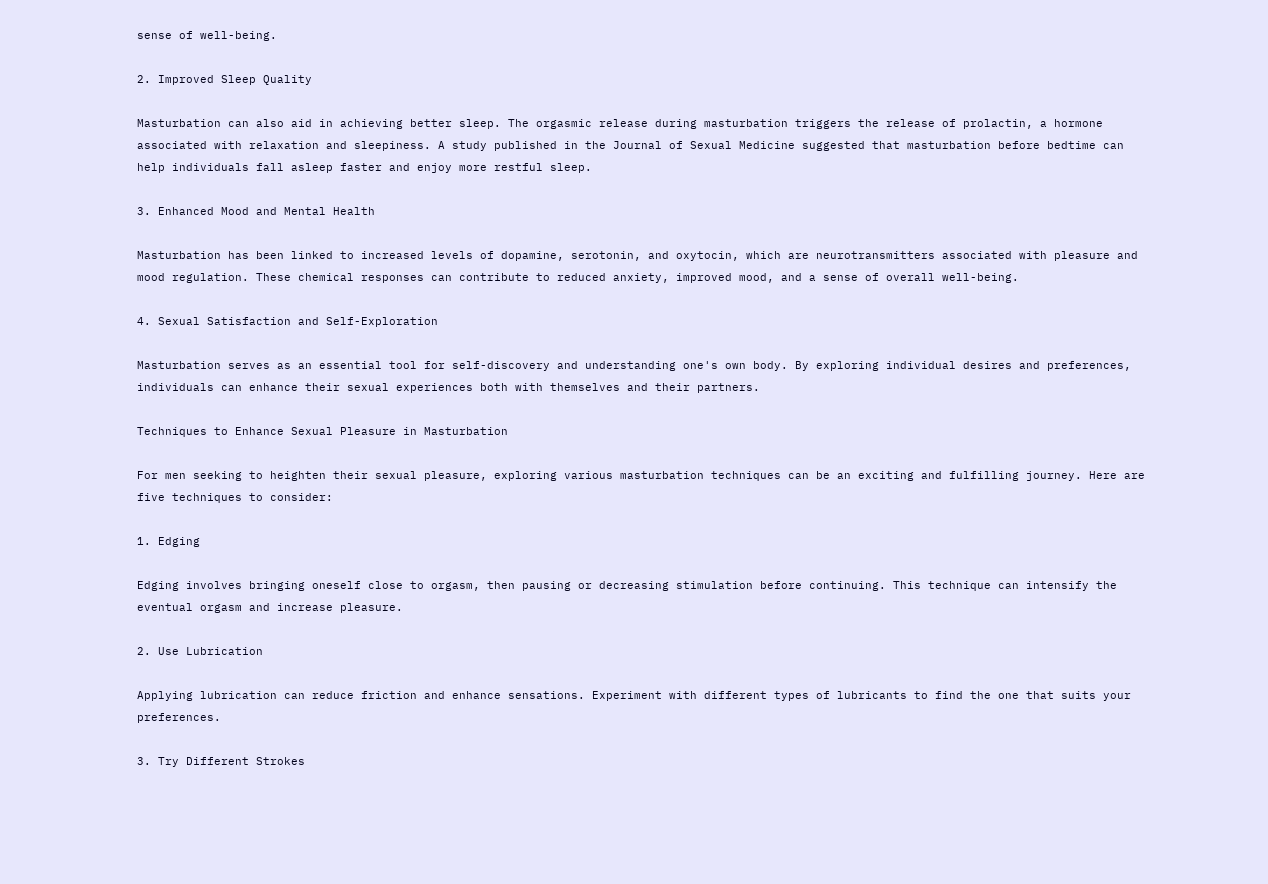sense of well-being.

2. Improved Sleep Quality

Masturbation can also aid in achieving better sleep. The orgasmic release during masturbation triggers the release of prolactin, a hormone associated with relaxation and sleepiness. A study published in the Journal of Sexual Medicine suggested that masturbation before bedtime can help individuals fall asleep faster and enjoy more restful sleep.

3. Enhanced Mood and Mental Health

Masturbation has been linked to increased levels of dopamine, serotonin, and oxytocin, which are neurotransmitters associated with pleasure and mood regulation. These chemical responses can contribute to reduced anxiety, improved mood, and a sense of overall well-being.

4. Sexual Satisfaction and Self-Exploration

Masturbation serves as an essential tool for self-discovery and understanding one's own body. By exploring individual desires and preferences, individuals can enhance their sexual experiences both with themselves and their partners.

Techniques to Enhance Sexual Pleasure in Masturbation

For men seeking to heighten their sexual pleasure, exploring various masturbation techniques can be an exciting and fulfilling journey. Here are five techniques to consider:

1. Edging

Edging involves bringing oneself close to orgasm, then pausing or decreasing stimulation before continuing. This technique can intensify the eventual orgasm and increase pleasure.

2. Use Lubrication

Applying lubrication can reduce friction and enhance sensations. Experiment with different types of lubricants to find the one that suits your preferences.

3. Try Different Strokes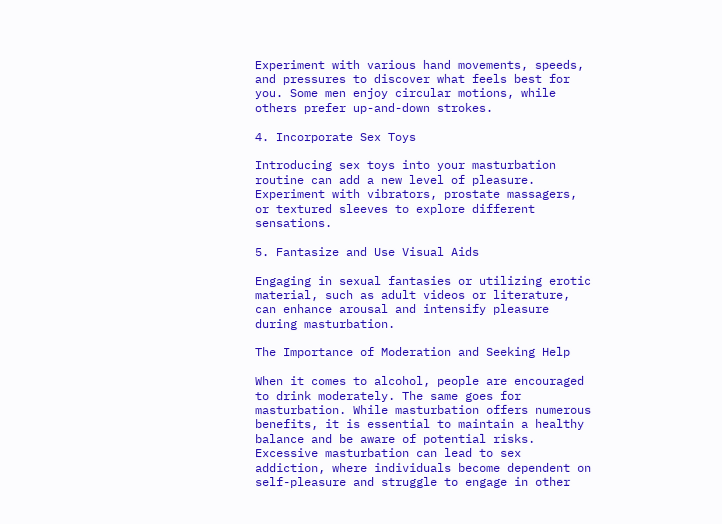Experiment with various hand movements, speeds, and pressures to discover what feels best for you. Some men enjoy circular motions, while others prefer up-and-down strokes.

4. Incorporate Sex Toys

Introducing sex toys into your masturbation routine can add a new level of pleasure. Experiment with vibrators, prostate massagers, or textured sleeves to explore different sensations.

5. Fantasize and Use Visual Aids

Engaging in sexual fantasies or utilizing erotic material, such as adult videos or literature, can enhance arousal and intensify pleasure during masturbation.

The Importance of Moderation and Seeking Help

When it comes to alcohol, people are encouraged to drink moderately. The same goes for masturbation. While masturbation offers numerous benefits, it is essential to maintain a healthy balance and be aware of potential risks. Excessive masturbation can lead to sex addiction, where individuals become dependent on self-pleasure and struggle to engage in other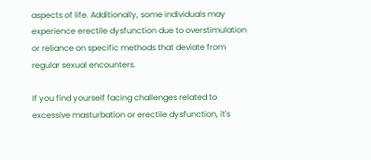aspects of life. Additionally, some individuals may experience erectile dysfunction due to overstimulation or reliance on specific methods that deviate from regular sexual encounters.

If you find yourself facing challenges related to excessive masturbation or erectile dysfunction, it's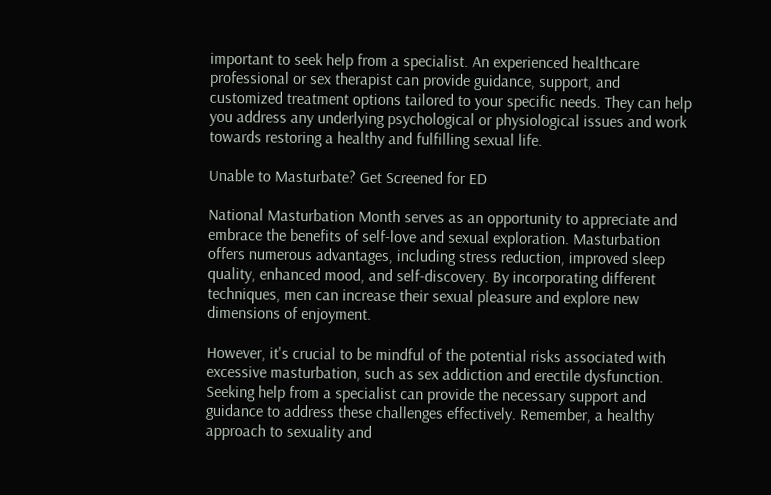important to seek help from a specialist. An experienced healthcare professional or sex therapist can provide guidance, support, and customized treatment options tailored to your specific needs. They can help you address any underlying psychological or physiological issues and work towards restoring a healthy and fulfilling sexual life.

Unable to Masturbate? Get Screened for ED

National Masturbation Month serves as an opportunity to appreciate and embrace the benefits of self-love and sexual exploration. Masturbation offers numerous advantages, including stress reduction, improved sleep quality, enhanced mood, and self-discovery. By incorporating different techniques, men can increase their sexual pleasure and explore new dimensions of enjoyment.

However, it's crucial to be mindful of the potential risks associated with excessive masturbation, such as sex addiction and erectile dysfunction. Seeking help from a specialist can provide the necessary support and guidance to address these challenges effectively. Remember, a healthy approach to sexuality and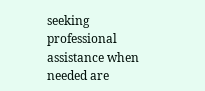seeking professional assistance when needed are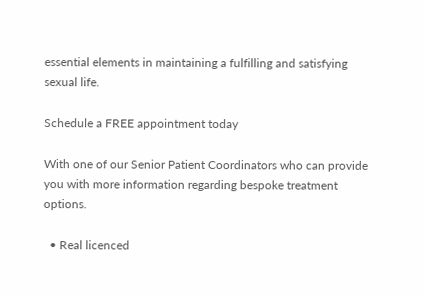essential elements in maintaining a fulfilling and satisfying sexual life.

Schedule a FREE appointment today

With one of our Senior Patient Coordinators who can provide you with more information regarding bespoke treatment options.

  • Real licenced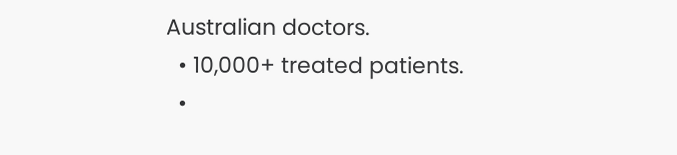Australian doctors.
  • 10,000+ treated patients.
  •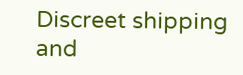Discreet shipping and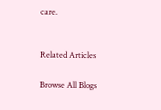care.


Related Articles

Browse All Blogs